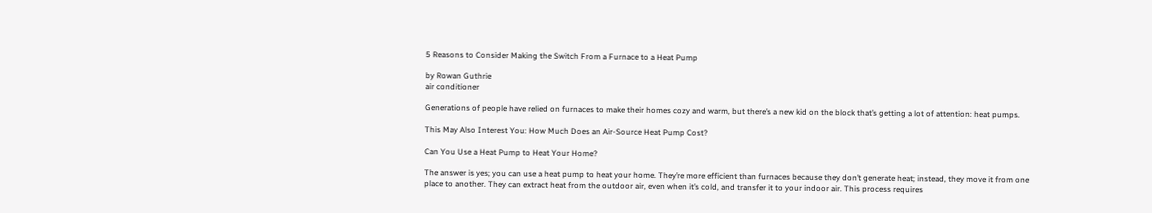5 Reasons to Consider Making the Switch From a Furnace to a Heat Pump

by Rowan Guthrie
air conditioner

Generations of people have relied on furnaces to make their homes cozy and warm, but there’s a new kid on the block that’s getting a lot of attention: heat pumps.

This May Also Interest You: How Much Does an Air-Source Heat Pump Cost?

Can You Use a Heat Pump to Heat Your Home?

The answer is yes; you can use a heat pump to heat your home. They’re more efficient than furnaces because they don’t generate heat; instead, they move it from one place to another. They can extract heat from the outdoor air, even when it’s cold, and transfer it to your indoor air. This process requires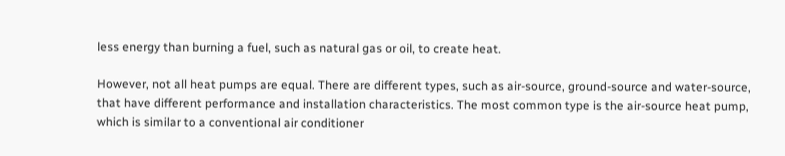less energy than burning a fuel, such as natural gas or oil, to create heat.

However, not all heat pumps are equal. There are different types, such as air-source, ground-source and water-source, that have different performance and installation characteristics. The most common type is the air-source heat pump, which is similar to a conventional air conditioner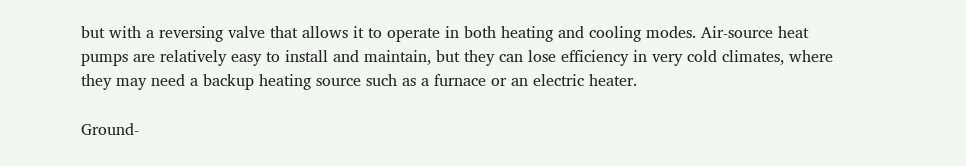but with a reversing valve that allows it to operate in both heating and cooling modes. Air-source heat pumps are relatively easy to install and maintain, but they can lose efficiency in very cold climates, where they may need a backup heating source such as a furnace or an electric heater.

Ground-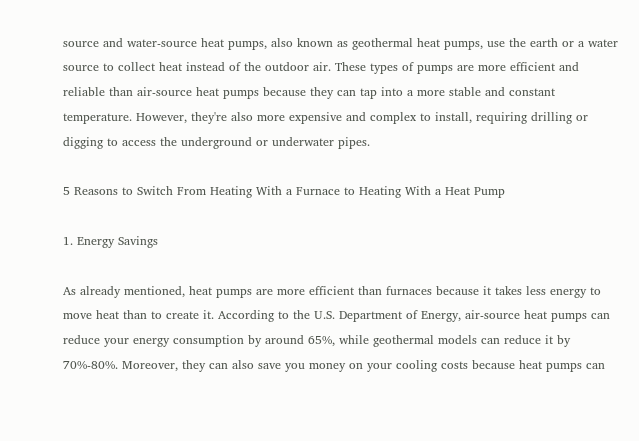source and water-source heat pumps, also known as geothermal heat pumps, use the earth or a water source to collect heat instead of the outdoor air. These types of pumps are more efficient and reliable than air-source heat pumps because they can tap into a more stable and constant temperature. However, they're also more expensive and complex to install, requiring drilling or digging to access the underground or underwater pipes.

5 Reasons to Switch From Heating With a Furnace to Heating With a Heat Pump

1. Energy Savings

As already mentioned, heat pumps are more efficient than furnaces because it takes less energy to move heat than to create it. According to the U.S. Department of Energy, air-source heat pumps can reduce your energy consumption by around 65%, while geothermal models can reduce it by 70%-80%. Moreover, they can also save you money on your cooling costs because heat pumps can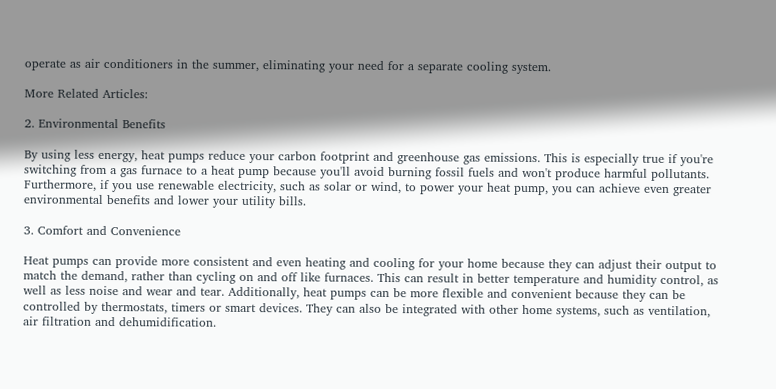operate as air conditioners in the summer, eliminating your need for a separate cooling system.

More Related Articles:

2. Environmental Benefits

By using less energy, heat pumps reduce your carbon footprint and greenhouse gas emissions. This is especially true if you're switching from a gas furnace to a heat pump because you'll avoid burning fossil fuels and won't produce harmful pollutants. Furthermore, if you use renewable electricity, such as solar or wind, to power your heat pump, you can achieve even greater environmental benefits and lower your utility bills.

3. Comfort and Convenience

Heat pumps can provide more consistent and even heating and cooling for your home because they can adjust their output to match the demand, rather than cycling on and off like furnaces. This can result in better temperature and humidity control, as well as less noise and wear and tear. Additionally, heat pumps can be more flexible and convenient because they can be controlled by thermostats, timers or smart devices. They can also be integrated with other home systems, such as ventilation, air filtration and dehumidification.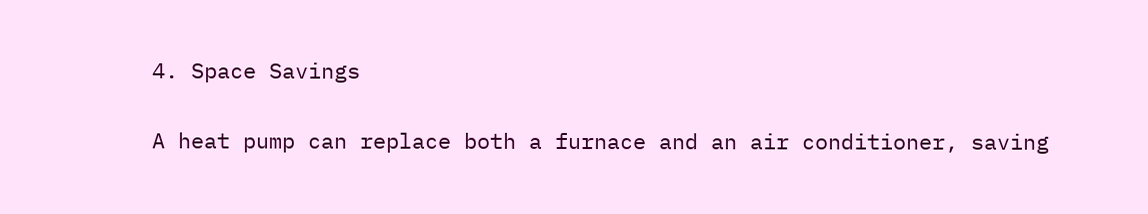4. Space Savings

A heat pump can replace both a furnace and an air conditioner, saving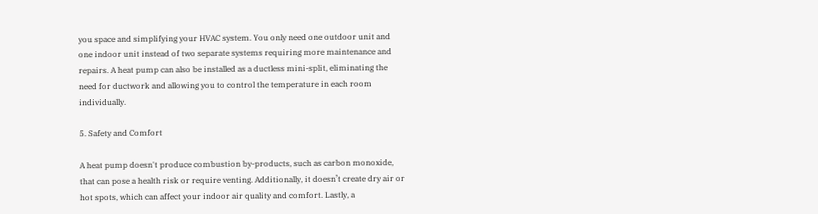you space and simplifying your HVAC system. You only need one outdoor unit and one indoor unit instead of two separate systems requiring more maintenance and repairs. A heat pump can also be installed as a ductless mini-split, eliminating the need for ductwork and allowing you to control the temperature in each room individually.

5. Safety and Comfort

A heat pump doesn't produce combustion by-products, such as carbon monoxide, that can pose a health risk or require venting. Additionally, it doesn’t create dry air or hot spots, which can affect your indoor air quality and comfort. Lastly, a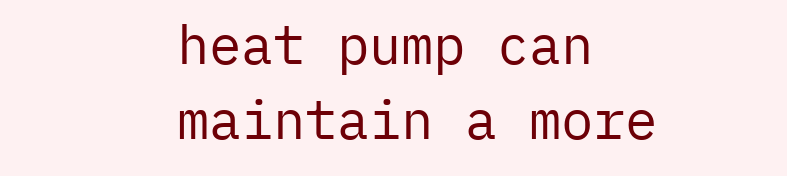heat pump can maintain a more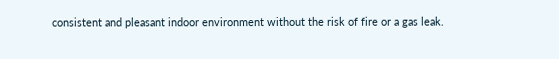consistent and pleasant indoor environment without the risk of fire or a gas leak.